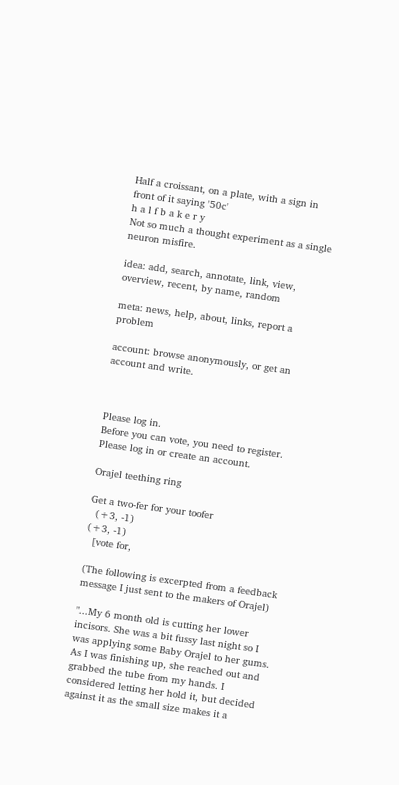Half a croissant, on a plate, with a sign in front of it saying '50c'
h a l f b a k e r y
Not so much a thought experiment as a single neuron misfire.

idea: add, search, annotate, link, view, overview, recent, by name, random

meta: news, help, about, links, report a problem

account: browse anonymously, or get an account and write.



Please log in.
Before you can vote, you need to register. Please log in or create an account.

Orajel teething ring

Get a two-fer for your toofer
  (+3, -1)
(+3, -1)
  [vote for,

(The following is excerpted from a feedback message I just sent to the makers of Orajel)

"...My 6 month old is cutting her lower incisors. She was a bit fussy last night so I was applying some Baby Orajel to her gums. As I was finishing up, she reached out and grabbed the tube from my hands. I considered letting her hold it, but decided against it as the small size makes it a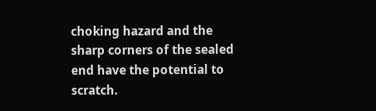choking hazard and the sharp corners of the sealed end have the potential to scratch.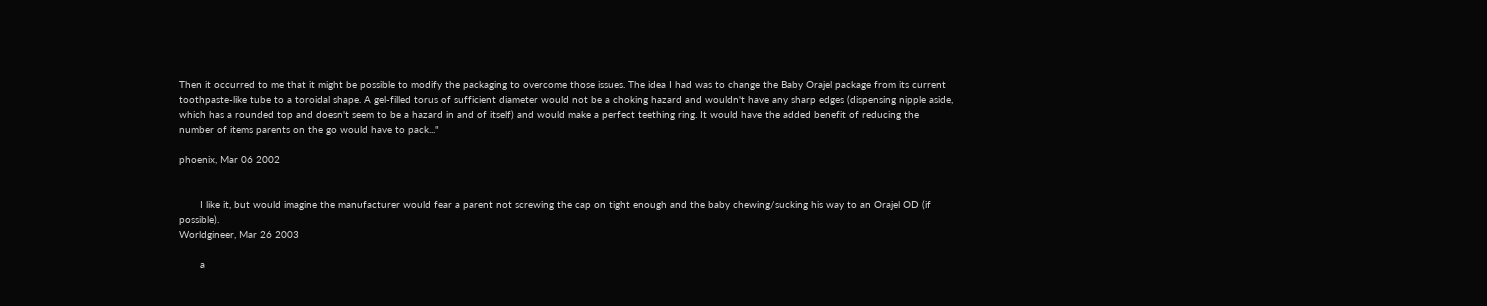Then it occurred to me that it might be possible to modify the packaging to overcome those issues. The idea I had was to change the Baby Orajel package from its current toothpaste-like tube to a toroidal shape. A gel-filled torus of sufficient diameter would not be a choking hazard and wouldn't have any sharp edges (dispensing nipple aside, which has a rounded top and doesn't seem to be a hazard in and of itself) and would make a perfect teething ring. It would have the added benefit of reducing the number of items parents on the go would have to pack..."

phoenix, Mar 06 2002


       I like it, but would imagine the manufacturer would fear a parent not screwing the cap on tight enough and the baby chewing/sucking his way to an Orajel OD (if possible).
Worldgineer, Mar 26 2003

       a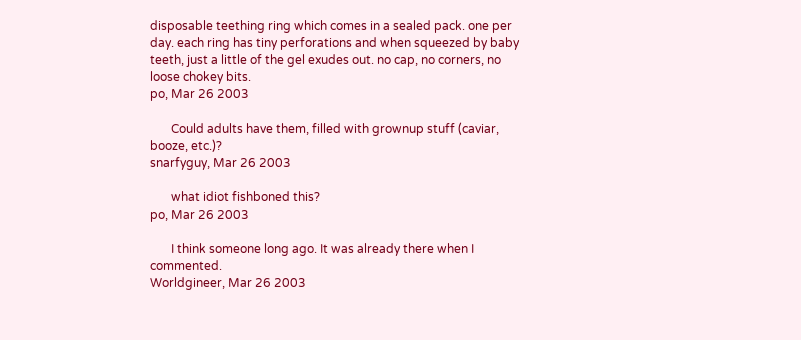disposable teething ring which comes in a sealed pack. one per day. each ring has tiny perforations and when squeezed by baby teeth, just a little of the gel exudes out. no cap, no corners, no loose chokey bits.
po, Mar 26 2003

       Could adults have them, filled with grownup stuff (caviar, booze, etc.)?
snarfyguy, Mar 26 2003

       what idiot fishboned this?
po, Mar 26 2003

       I think someone long ago. It was already there when I commented.
Worldgineer, Mar 26 2003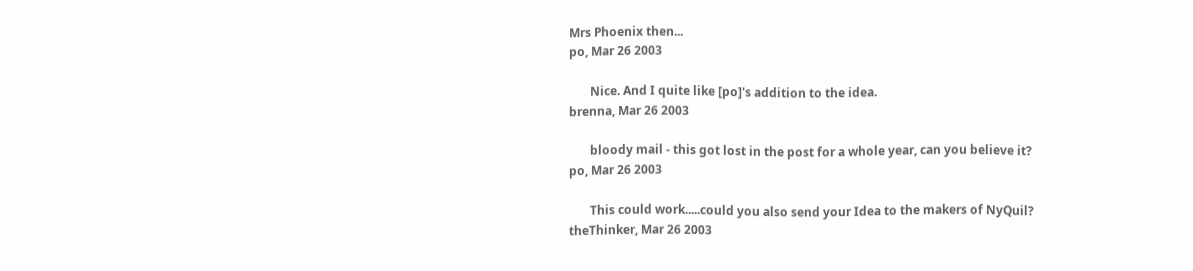Mrs Phoenix then...
po, Mar 26 2003

       Nice. And I quite like [po]'s addition to the idea.
brenna, Mar 26 2003

       bloody mail - this got lost in the post for a whole year, can you believe it?
po, Mar 26 2003

       This could work.....could you also send your Idea to the makers of NyQuil?
theThinker, Mar 26 2003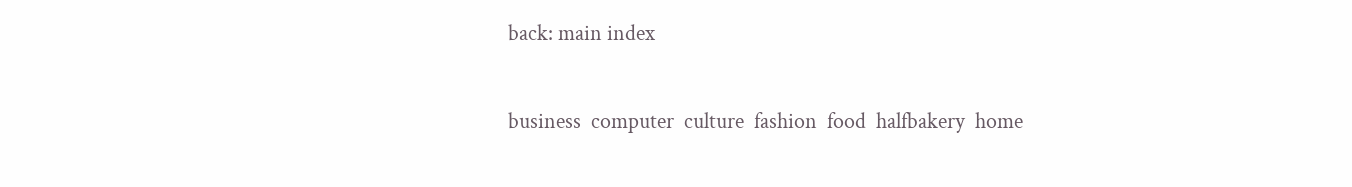back: main index

business  computer  culture  fashion  food  halfbakery  home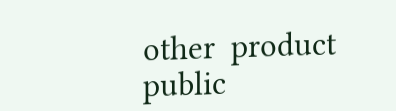other  product  public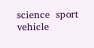science  sport  vehicle